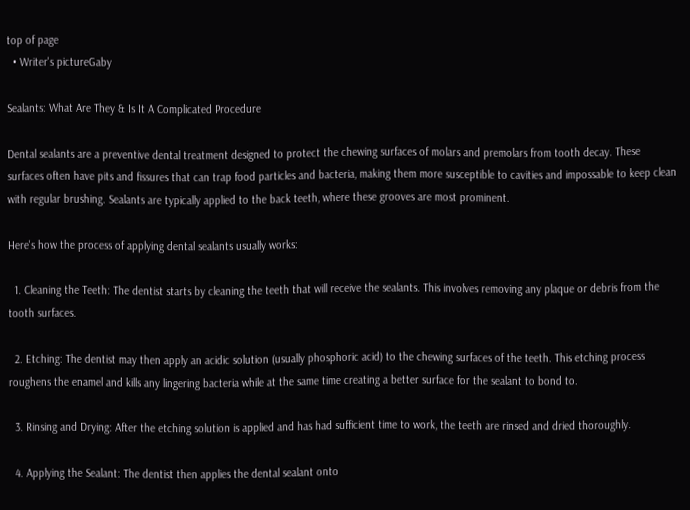top of page
  • Writer's pictureGaby

Sealants: What Are They & Is It A Complicated Procedure

Dental sealants are a preventive dental treatment designed to protect the chewing surfaces of molars and premolars from tooth decay. These surfaces often have pits and fissures that can trap food particles and bacteria, making them more susceptible to cavities and impossable to keep clean with regular brushing. Sealants are typically applied to the back teeth, where these grooves are most prominent.

Here's how the process of applying dental sealants usually works:

  1. Cleaning the Teeth: The dentist starts by cleaning the teeth that will receive the sealants. This involves removing any plaque or debris from the tooth surfaces.

  2. Etching: The dentist may then apply an acidic solution (usually phosphoric acid) to the chewing surfaces of the teeth. This etching process roughens the enamel and kills any lingering bacteria while at the same time creating a better surface for the sealant to bond to.

  3. Rinsing and Drying: After the etching solution is applied and has had sufficient time to work, the teeth are rinsed and dried thoroughly.

  4. Applying the Sealant: The dentist then applies the dental sealant onto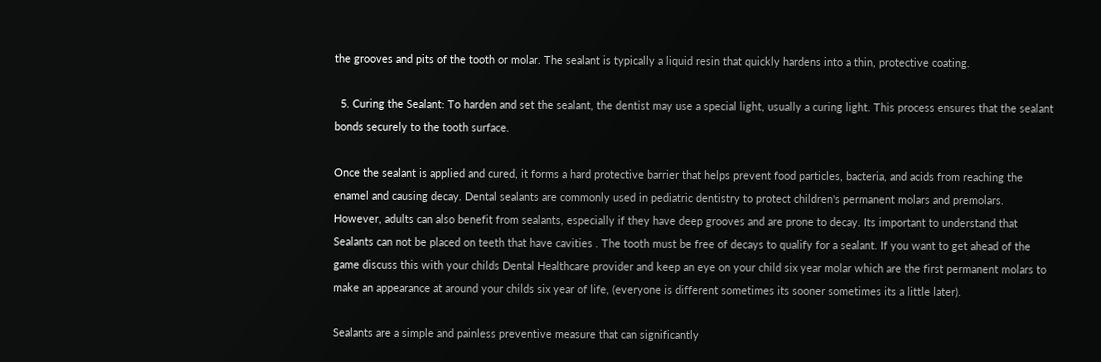the grooves and pits of the tooth or molar. The sealant is typically a liquid resin that quickly hardens into a thin, protective coating.

  5. Curing the Sealant: To harden and set the sealant, the dentist may use a special light, usually a curing light. This process ensures that the sealant bonds securely to the tooth surface.

Once the sealant is applied and cured, it forms a hard protective barrier that helps prevent food particles, bacteria, and acids from reaching the enamel and causing decay. Dental sealants are commonly used in pediatric dentistry to protect children's permanent molars and premolars. However, adults can also benefit from sealants, especially if they have deep grooves and are prone to decay. Its important to understand that Sealants can not be placed on teeth that have cavities . The tooth must be free of decays to qualify for a sealant. If you want to get ahead of the game discuss this with your childs Dental Healthcare provider and keep an eye on your child six year molar which are the first permanent molars to make an appearance at around your childs six year of life, (everyone is different sometimes its sooner sometimes its a little later).

Sealants are a simple and painless preventive measure that can significantly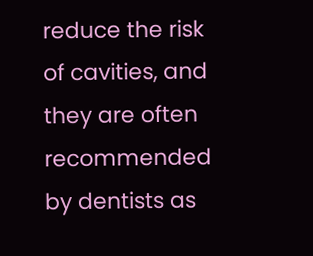reduce the risk of cavities, and they are often recommended by dentists as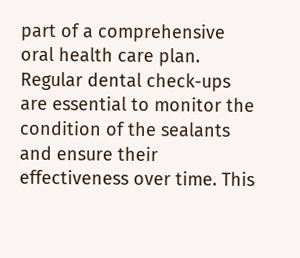part of a comprehensive oral health care plan. Regular dental check-ups are essential to monitor the condition of the sealants and ensure their effectiveness over time. This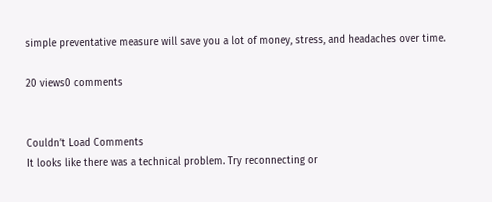simple preventative measure will save you a lot of money, stress, and headaches over time.

20 views0 comments


Couldn’t Load Comments
It looks like there was a technical problem. Try reconnecting or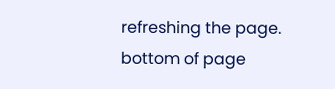refreshing the page.
bottom of page